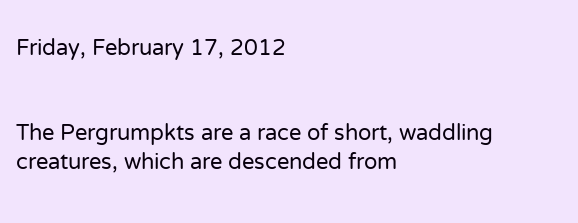Friday, February 17, 2012


The Pergrumpkts are a race of short, waddling creatures, which are descended from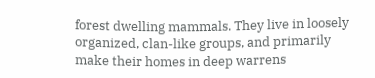forest dwelling mammals. They live in loosely organized, clan-like groups, and primarily make their homes in deep warrens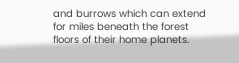and burrows which can extend for miles beneath the forest floors of their home planets.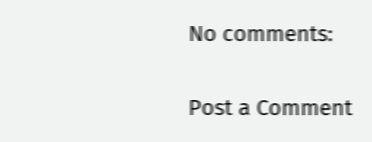No comments:

Post a Comment